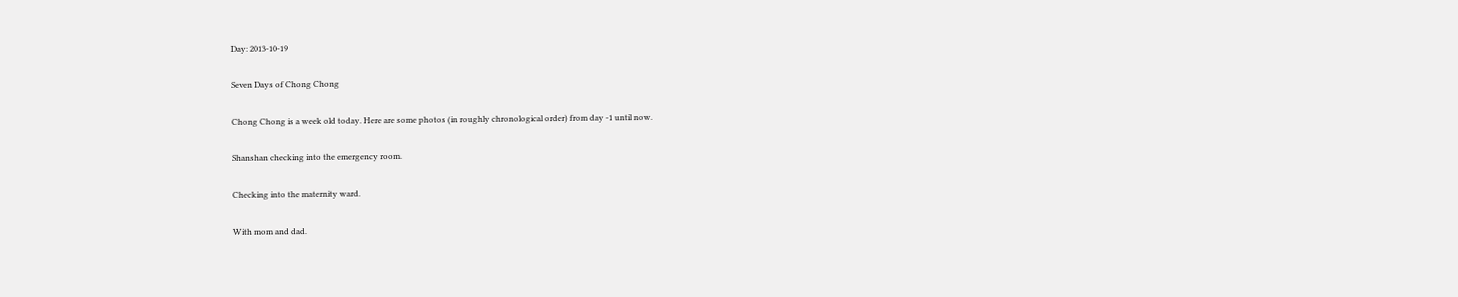Day: 2013-10-19

Seven Days of Chong Chong

Chong Chong is a week old today. Here are some photos (in roughly chronological order) from day -1 until now.

Shanshan checking into the emergency room.

Checking into the maternity ward.

With mom and dad.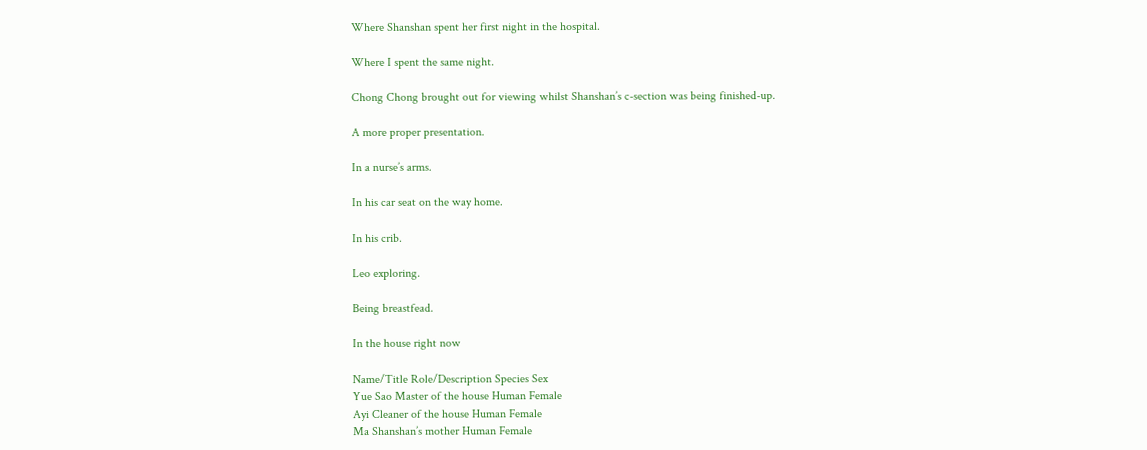Where Shanshan spent her first night in the hospital.

Where I spent the same night.

Chong Chong brought out for viewing whilst Shanshan’s c-section was being finished-up.

A more proper presentation.

In a nurse’s arms.

In his car seat on the way home.

In his crib.

Leo exploring.

Being breastfead.

In the house right now

Name/Title Role/Description Species Sex
Yue Sao Master of the house Human Female
Ayi Cleaner of the house Human Female
Ma Shanshan’s mother Human Female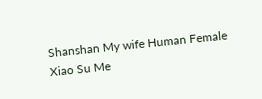Shanshan My wife Human Female
Xiao Su Me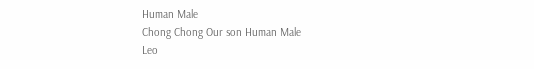Human Male
Chong Chong Our son Human Male
Leo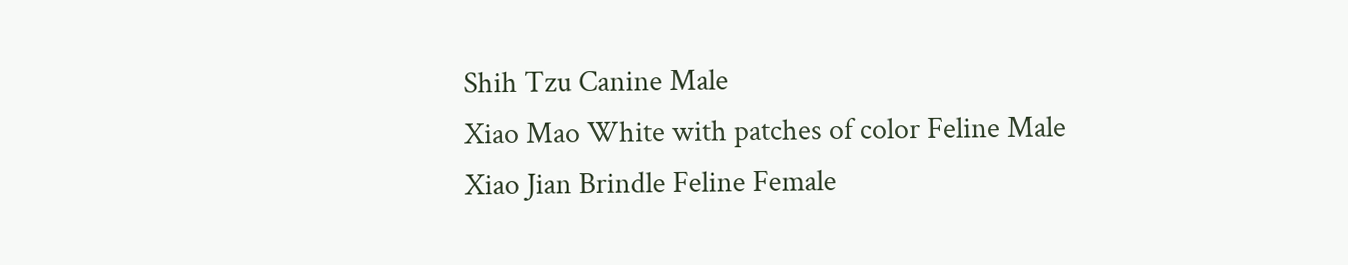Shih Tzu Canine Male
Xiao Mao White with patches of color Feline Male
Xiao Jian Brindle Feline Female